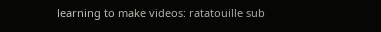learning to make videos: ratatouille sub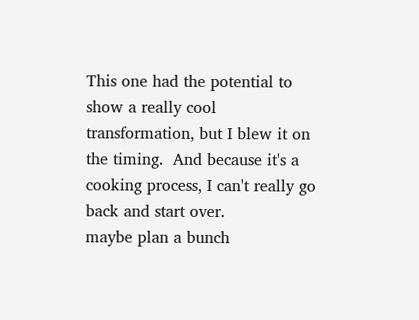This one had the potential to show a really cool transformation, but I blew it on the timing.  And because it's a cooking process, I can't really go back and start over.
maybe plan a bunch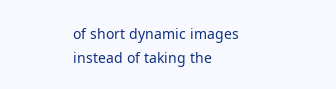of short dynamic images instead of taking the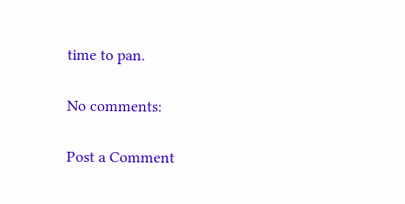time to pan.

No comments:

Post a Comment